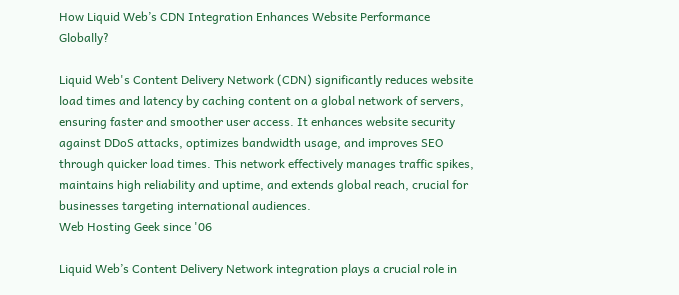How Liquid Web’s CDN Integration Enhances Website Performance Globally?

Liquid Web's Content Delivery Network (CDN) significantly reduces website load times and latency by caching content on a global network of servers, ensuring faster and smoother user access. It enhances website security against DDoS attacks, optimizes bandwidth usage, and improves SEO through quicker load times. This network effectively manages traffic spikes, maintains high reliability and uptime, and extends global reach, crucial for businesses targeting international audiences.
Web Hosting Geek since '06

Liquid Web’s Content Delivery Network integration plays a crucial role in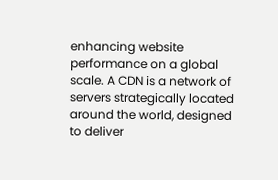enhancing website performance on a global scale. A CDN is a network of servers strategically located around the world, designed to deliver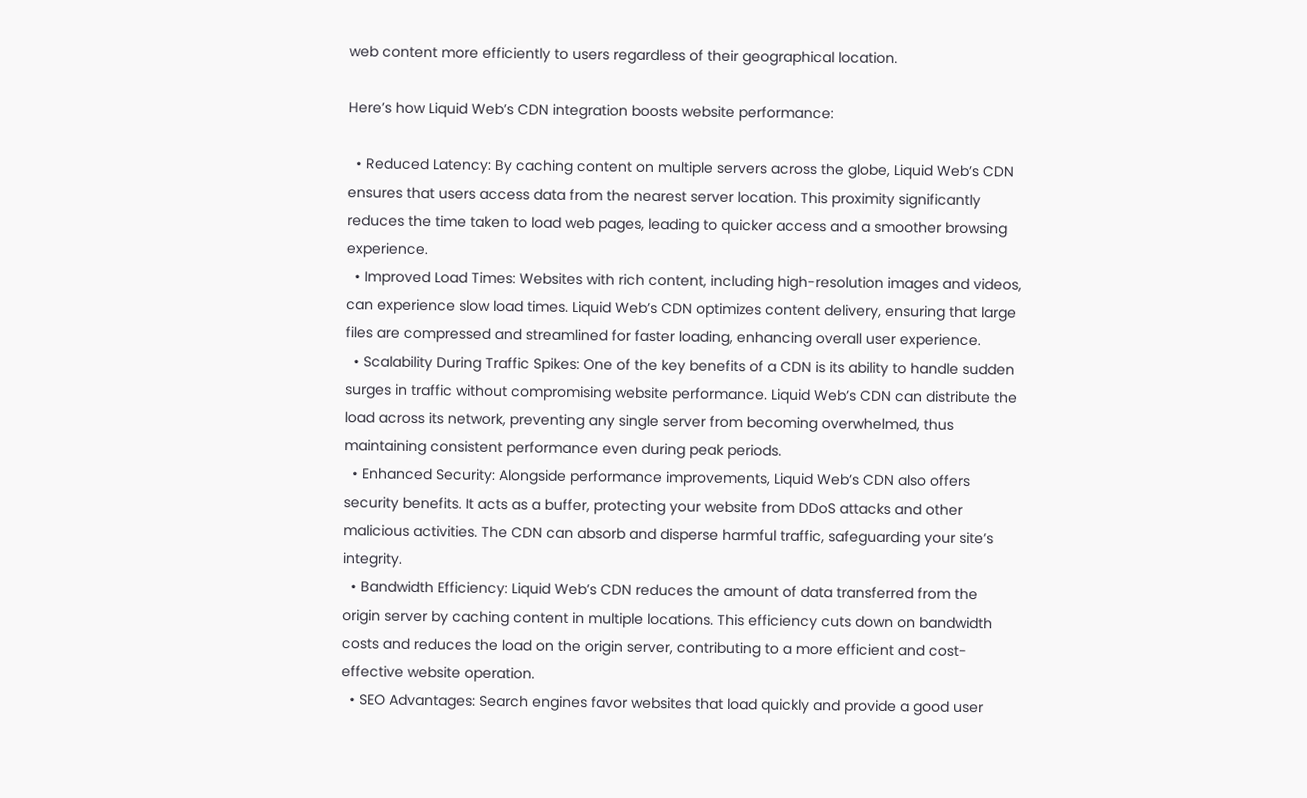web content more efficiently to users regardless of their geographical location.

Here’s how Liquid Web’s CDN integration boosts website performance:

  • Reduced Latency: By caching content on multiple servers across the globe, Liquid Web’s CDN ensures that users access data from the nearest server location. This proximity significantly reduces the time taken to load web pages, leading to quicker access and a smoother browsing experience.
  • Improved Load Times: Websites with rich content, including high-resolution images and videos, can experience slow load times. Liquid Web’s CDN optimizes content delivery, ensuring that large files are compressed and streamlined for faster loading, enhancing overall user experience.
  • Scalability During Traffic Spikes: One of the key benefits of a CDN is its ability to handle sudden surges in traffic without compromising website performance. Liquid Web’s CDN can distribute the load across its network, preventing any single server from becoming overwhelmed, thus maintaining consistent performance even during peak periods.
  • Enhanced Security: Alongside performance improvements, Liquid Web’s CDN also offers security benefits. It acts as a buffer, protecting your website from DDoS attacks and other malicious activities. The CDN can absorb and disperse harmful traffic, safeguarding your site’s integrity.
  • Bandwidth Efficiency: Liquid Web’s CDN reduces the amount of data transferred from the origin server by caching content in multiple locations. This efficiency cuts down on bandwidth costs and reduces the load on the origin server, contributing to a more efficient and cost-effective website operation.
  • SEO Advantages: Search engines favor websites that load quickly and provide a good user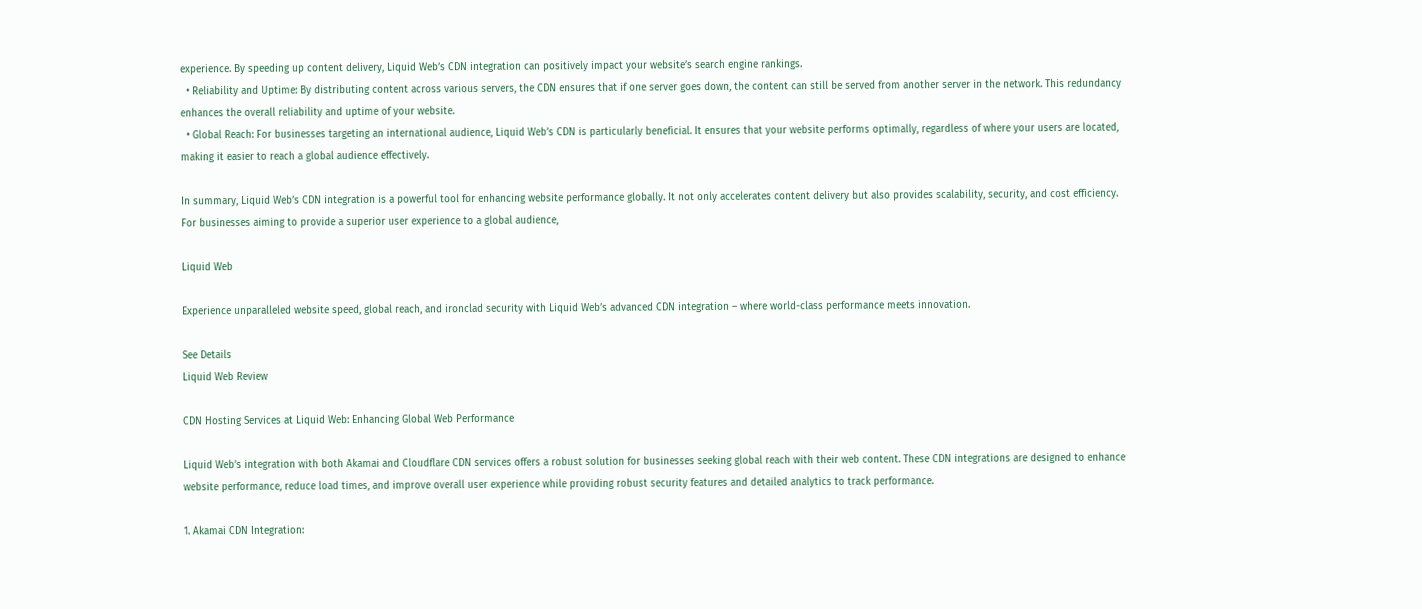experience. By speeding up content delivery, Liquid Web’s CDN integration can positively impact your website’s search engine rankings.
  • Reliability and Uptime: By distributing content across various servers, the CDN ensures that if one server goes down, the content can still be served from another server in the network. This redundancy enhances the overall reliability and uptime of your website.
  • Global Reach: For businesses targeting an international audience, Liquid Web’s CDN is particularly beneficial. It ensures that your website performs optimally, regardless of where your users are located, making it easier to reach a global audience effectively.

In summary, Liquid Web’s CDN integration is a powerful tool for enhancing website performance globally. It not only accelerates content delivery but also provides scalability, security, and cost efficiency. For businesses aiming to provide a superior user experience to a global audience,

Liquid Web

Experience unparalleled website speed, global reach, and ironclad security with Liquid Web’s advanced CDN integration – where world-class performance meets innovation.

See Details
Liquid Web Review

CDN Hosting Services at Liquid Web: Enhancing Global Web Performance

Liquid Web’s integration with both Akamai and Cloudflare CDN services offers a robust solution for businesses seeking global reach with their web content. These CDN integrations are designed to enhance website performance, reduce load times, and improve overall user experience while providing robust security features and detailed analytics to track performance.

1. Akamai CDN Integration: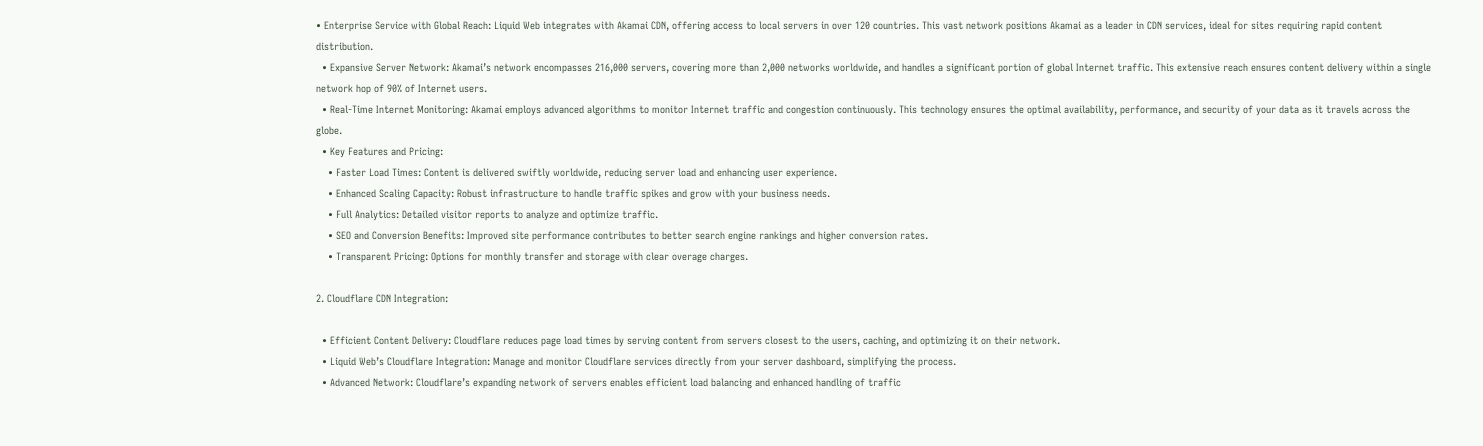• Enterprise Service with Global Reach: Liquid Web integrates with Akamai CDN, offering access to local servers in over 120 countries. This vast network positions Akamai as a leader in CDN services, ideal for sites requiring rapid content distribution.
  • Expansive Server Network: Akamai’s network encompasses 216,000 servers, covering more than 2,000 networks worldwide, and handles a significant portion of global Internet traffic. This extensive reach ensures content delivery within a single network hop of 90% of Internet users.
  • Real-Time Internet Monitoring: Akamai employs advanced algorithms to monitor Internet traffic and congestion continuously. This technology ensures the optimal availability, performance, and security of your data as it travels across the globe.
  • Key Features and Pricing:
    • Faster Load Times: Content is delivered swiftly worldwide, reducing server load and enhancing user experience.
    • Enhanced Scaling Capacity: Robust infrastructure to handle traffic spikes and grow with your business needs.
    • Full Analytics: Detailed visitor reports to analyze and optimize traffic.
    • SEO and Conversion Benefits: Improved site performance contributes to better search engine rankings and higher conversion rates.
    • Transparent Pricing: Options for monthly transfer and storage with clear overage charges.

2. Cloudflare CDN Integration:

  • Efficient Content Delivery: Cloudflare reduces page load times by serving content from servers closest to the users, caching, and optimizing it on their network.
  • Liquid Web’s Cloudflare Integration: Manage and monitor Cloudflare services directly from your server dashboard, simplifying the process.
  • Advanced Network: Cloudflare’s expanding network of servers enables efficient load balancing and enhanced handling of traffic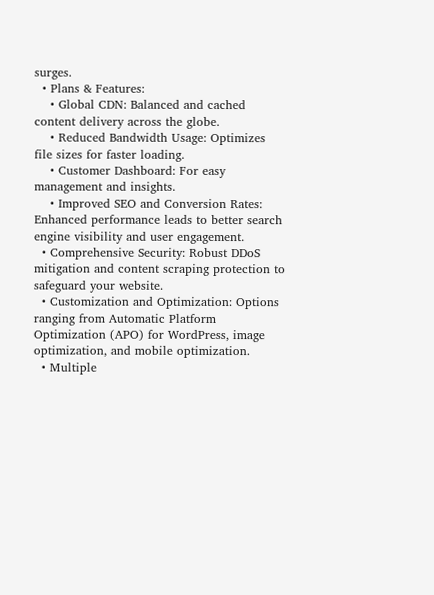surges.
  • Plans & Features:
    • Global CDN: Balanced and cached content delivery across the globe.
    • Reduced Bandwidth Usage: Optimizes file sizes for faster loading.
    • Customer Dashboard: For easy management and insights.
    • Improved SEO and Conversion Rates: Enhanced performance leads to better search engine visibility and user engagement.
  • Comprehensive Security: Robust DDoS mitigation and content scraping protection to safeguard your website.
  • Customization and Optimization: Options ranging from Automatic Platform Optimization (APO) for WordPress, image optimization, and mobile optimization.
  • Multiple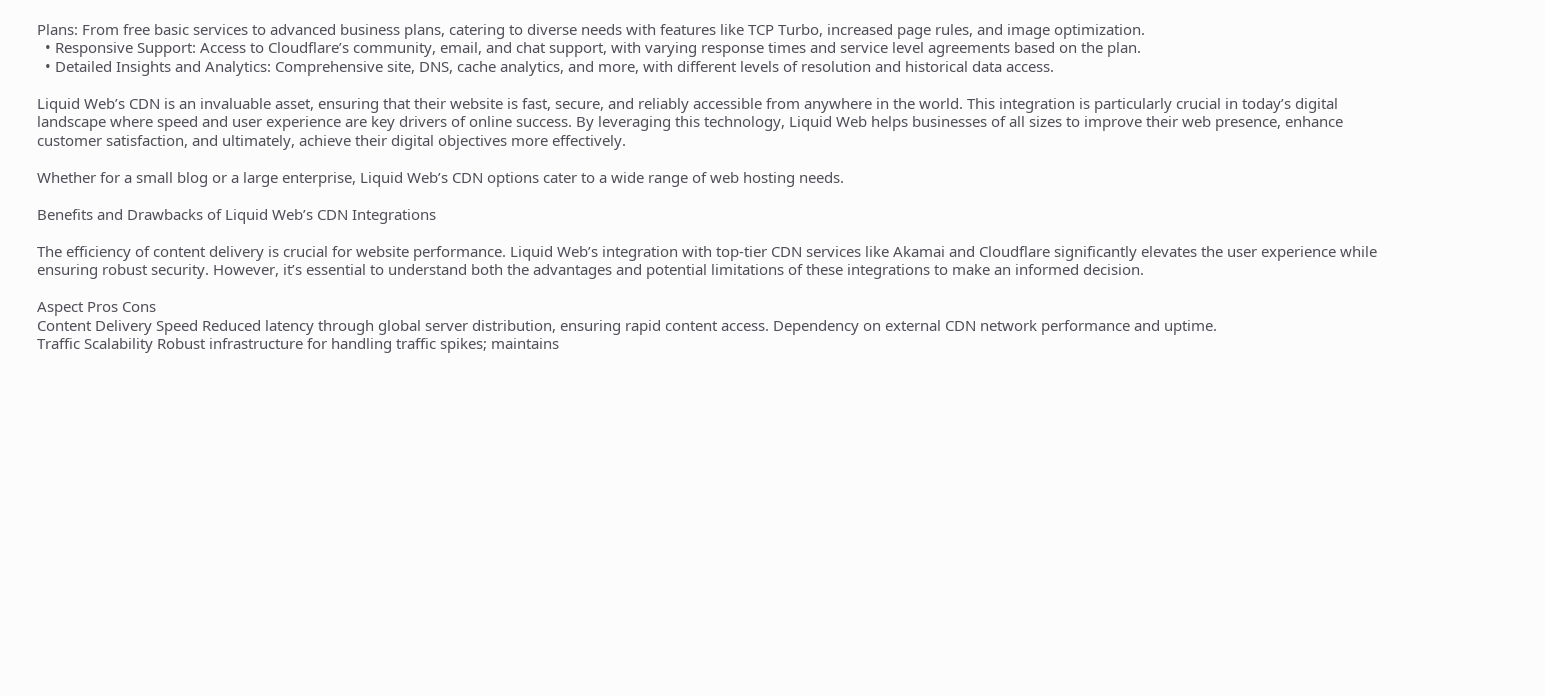Plans: From free basic services to advanced business plans, catering to diverse needs with features like TCP Turbo, increased page rules, and image optimization.
  • Responsive Support: Access to Cloudflare’s community, email, and chat support, with varying response times and service level agreements based on the plan.
  • Detailed Insights and Analytics: Comprehensive site, DNS, cache analytics, and more, with different levels of resolution and historical data access.

Liquid Web’s CDN is an invaluable asset, ensuring that their website is fast, secure, and reliably accessible from anywhere in the world. This integration is particularly crucial in today’s digital landscape where speed and user experience are key drivers of online success. By leveraging this technology, Liquid Web helps businesses of all sizes to improve their web presence, enhance customer satisfaction, and ultimately, achieve their digital objectives more effectively.

Whether for a small blog or a large enterprise, Liquid Web’s CDN options cater to a wide range of web hosting needs.

Benefits and Drawbacks of Liquid Web’s CDN Integrations

The efficiency of content delivery is crucial for website performance. Liquid Web’s integration with top-tier CDN services like Akamai and Cloudflare significantly elevates the user experience while ensuring robust security. However, it’s essential to understand both the advantages and potential limitations of these integrations to make an informed decision.

Aspect Pros Cons
Content Delivery Speed Reduced latency through global server distribution, ensuring rapid content access. Dependency on external CDN network performance and uptime.
Traffic Scalability Robust infrastructure for handling traffic spikes; maintains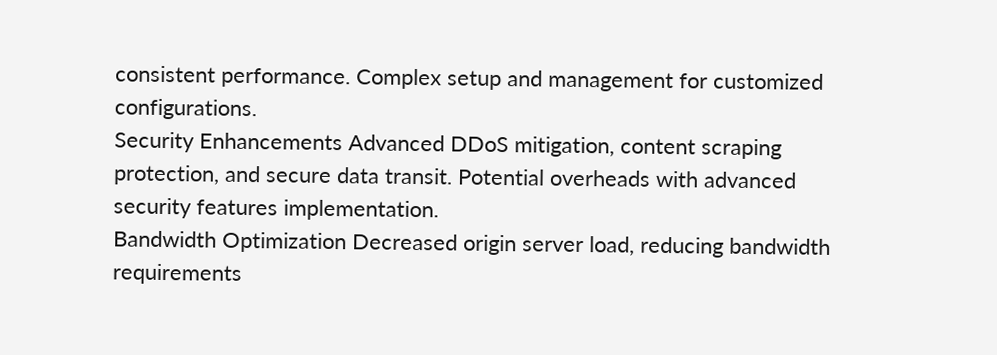consistent performance. Complex setup and management for customized configurations.
Security Enhancements Advanced DDoS mitigation, content scraping protection, and secure data transit. Potential overheads with advanced security features implementation.
Bandwidth Optimization Decreased origin server load, reducing bandwidth requirements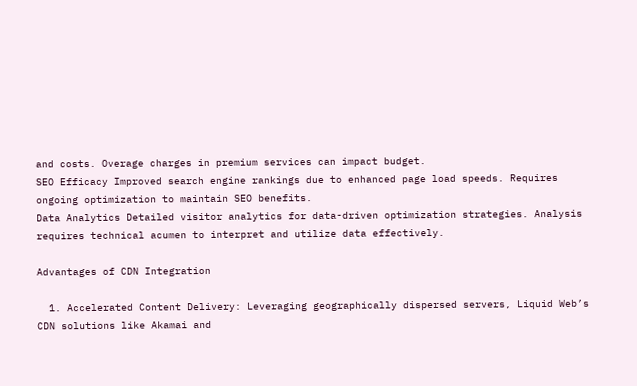and costs. Overage charges in premium services can impact budget.
SEO Efficacy Improved search engine rankings due to enhanced page load speeds. Requires ongoing optimization to maintain SEO benefits.
Data Analytics Detailed visitor analytics for data-driven optimization strategies. Analysis requires technical acumen to interpret and utilize data effectively.

Advantages of CDN Integration

  1. Accelerated Content Delivery: Leveraging geographically dispersed servers, Liquid Web’s CDN solutions like Akamai and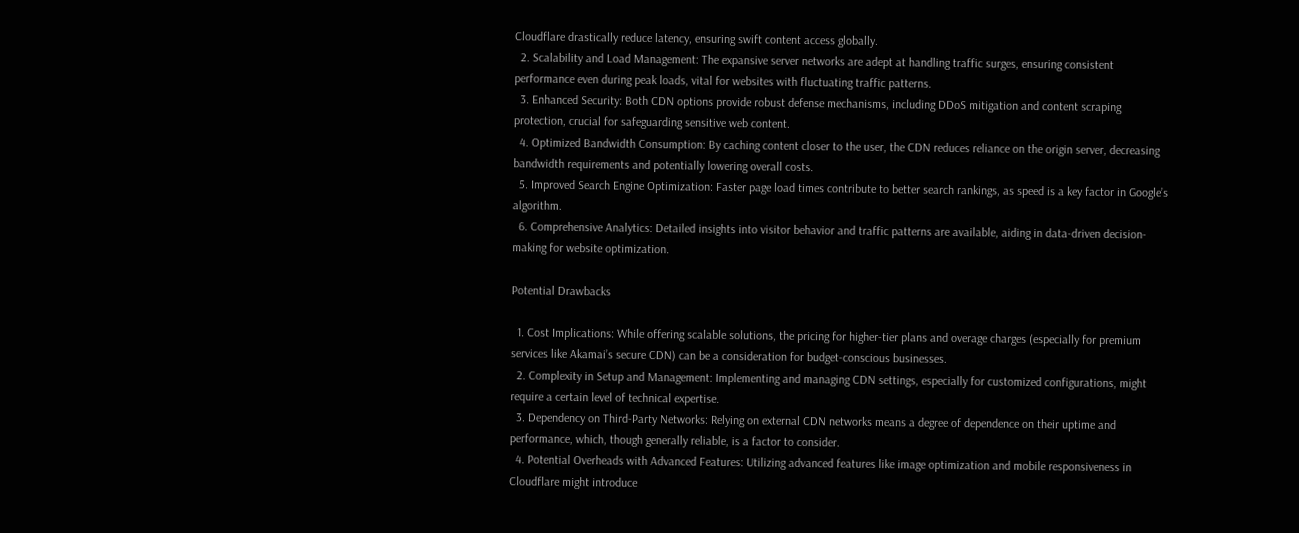Cloudflare drastically reduce latency, ensuring swift content access globally.
  2. Scalability and Load Management: The expansive server networks are adept at handling traffic surges, ensuring consistent performance even during peak loads, vital for websites with fluctuating traffic patterns.
  3. Enhanced Security: Both CDN options provide robust defense mechanisms, including DDoS mitigation and content scraping protection, crucial for safeguarding sensitive web content.
  4. Optimized Bandwidth Consumption: By caching content closer to the user, the CDN reduces reliance on the origin server, decreasing bandwidth requirements and potentially lowering overall costs.
  5. Improved Search Engine Optimization: Faster page load times contribute to better search rankings, as speed is a key factor in Google’s algorithm.
  6. Comprehensive Analytics: Detailed insights into visitor behavior and traffic patterns are available, aiding in data-driven decision-making for website optimization.

Potential Drawbacks

  1. Cost Implications: While offering scalable solutions, the pricing for higher-tier plans and overage charges (especially for premium services like Akamai’s secure CDN) can be a consideration for budget-conscious businesses.
  2. Complexity in Setup and Management: Implementing and managing CDN settings, especially for customized configurations, might require a certain level of technical expertise.
  3. Dependency on Third-Party Networks: Relying on external CDN networks means a degree of dependence on their uptime and performance, which, though generally reliable, is a factor to consider.
  4. Potential Overheads with Advanced Features: Utilizing advanced features like image optimization and mobile responsiveness in Cloudflare might introduce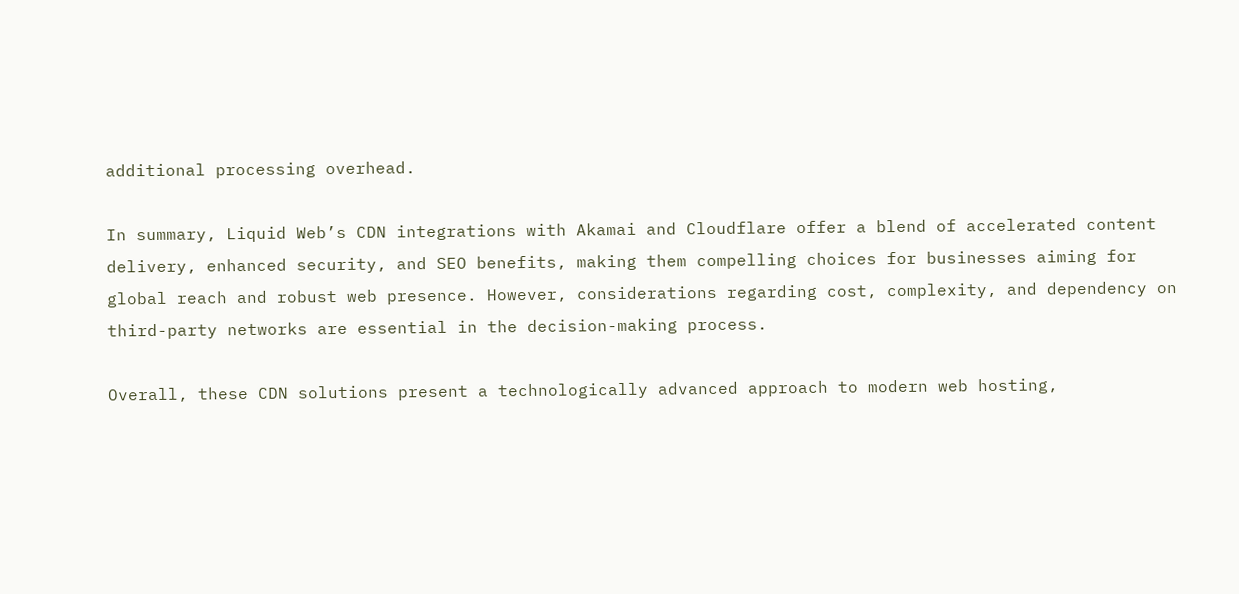additional processing overhead.

In summary, Liquid Web’s CDN integrations with Akamai and Cloudflare offer a blend of accelerated content delivery, enhanced security, and SEO benefits, making them compelling choices for businesses aiming for global reach and robust web presence. However, considerations regarding cost, complexity, and dependency on third-party networks are essential in the decision-making process.

Overall, these CDN solutions present a technologically advanced approach to modern web hosting,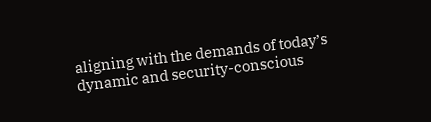aligning with the demands of today’s dynamic and security-conscious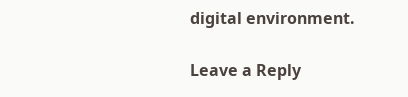digital environment.

Leave a Reply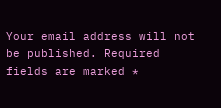Your email address will not be published. Required fields are marked *